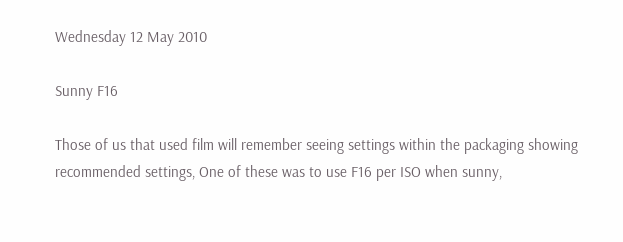Wednesday 12 May 2010

Sunny F16

Those of us that used film will remember seeing settings within the packaging showing recommended settings, One of these was to use F16 per ISO when sunny,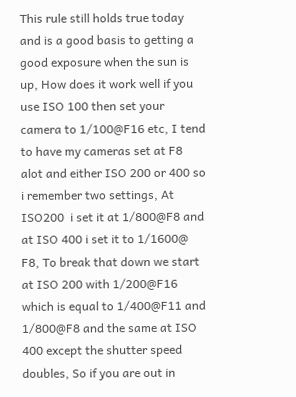This rule still holds true today and is a good basis to getting a good exposure when the sun is up, How does it work well if you use ISO 100 then set your camera to 1/100@F16 etc, I tend to have my cameras set at F8 alot and either ISO 200 or 400 so i remember two settings, At ISO200  i set it at 1/800@F8 and at ISO 400 i set it to 1/1600@ F8, To break that down we start at ISO 200 with 1/200@F16 which is equal to 1/400@F11 and 1/800@F8 and the same at ISO 400 except the shutter speed doubles, So if you are out in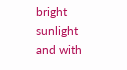bright sunlight and with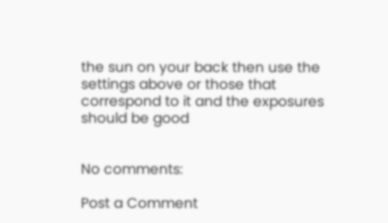the sun on your back then use the settings above or those that correspond to it and the exposures should be good


No comments:

Post a Comment